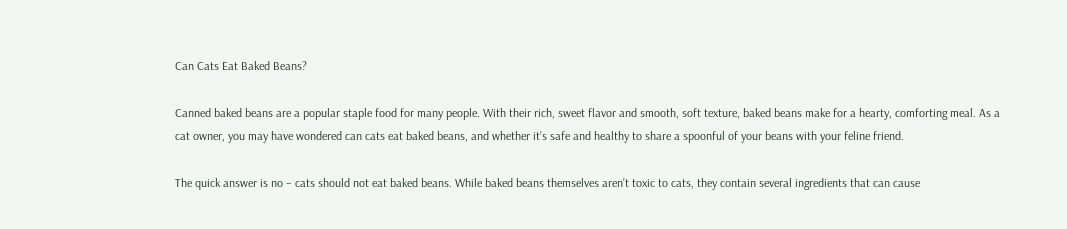Can Cats Eat Baked Beans?

Canned baked beans are a popular staple food for many people. With their rich, sweet flavor and smooth, soft texture, baked beans make for a hearty, comforting meal. As a cat owner, you may have wondered can cats eat baked beans, and whether it’s safe and healthy to share a spoonful of your beans with your feline friend.

The quick answer is no – cats should not eat baked beans. While baked beans themselves aren’t toxic to cats, they contain several ingredients that can cause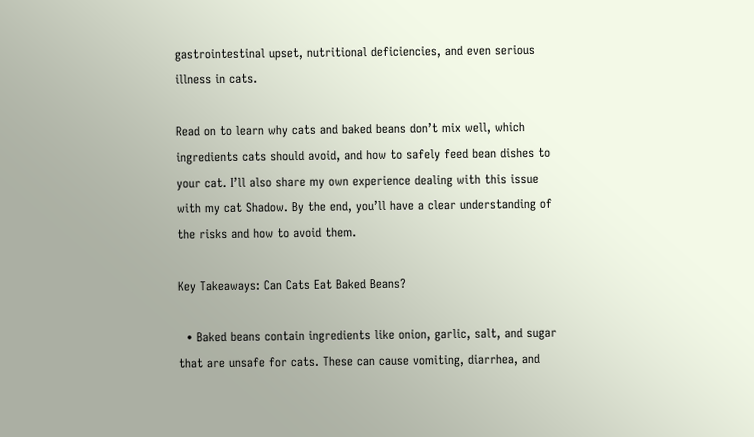gastrointestinal upset, nutritional deficiencies, and even serious illness in cats.

Read on to learn why cats and baked beans don’t mix well, which ingredients cats should avoid, and how to safely feed bean dishes to your cat. I’ll also share my own experience dealing with this issue with my cat Shadow. By the end, you’ll have a clear understanding of the risks and how to avoid them.

Key Takeaways: Can Cats Eat Baked Beans?

  • Baked beans contain ingredients like onion, garlic, salt, and sugar that are unsafe for cats. These can cause vomiting, diarrhea, and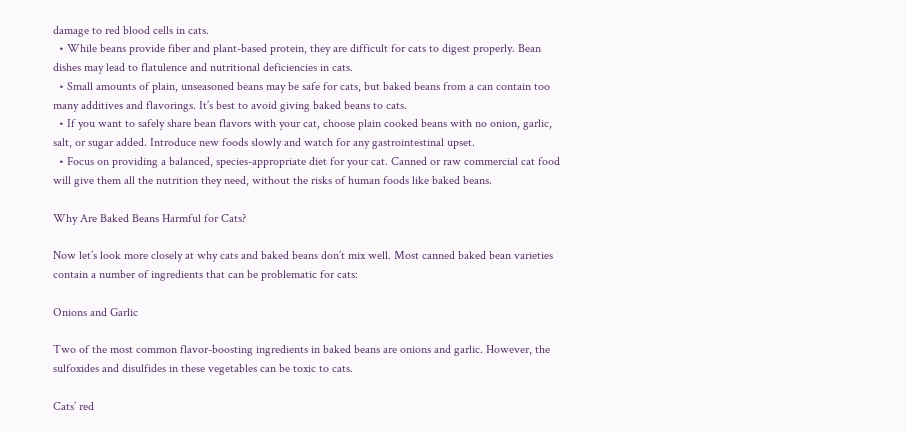damage to red blood cells in cats.
  • While beans provide fiber and plant-based protein, they are difficult for cats to digest properly. Bean dishes may lead to flatulence and nutritional deficiencies in cats.
  • Small amounts of plain, unseasoned beans may be safe for cats, but baked beans from a can contain too many additives and flavorings. It’s best to avoid giving baked beans to cats.
  • If you want to safely share bean flavors with your cat, choose plain cooked beans with no onion, garlic, salt, or sugar added. Introduce new foods slowly and watch for any gastrointestinal upset.
  • Focus on providing a balanced, species-appropriate diet for your cat. Canned or raw commercial cat food will give them all the nutrition they need, without the risks of human foods like baked beans.

Why Are Baked Beans Harmful for Cats?

Now let’s look more closely at why cats and baked beans don’t mix well. Most canned baked bean varieties contain a number of ingredients that can be problematic for cats:

Onions and Garlic

Two of the most common flavor-boosting ingredients in baked beans are onions and garlic. However, the sulfoxides and disulfides in these vegetables can be toxic to cats.

Cats’ red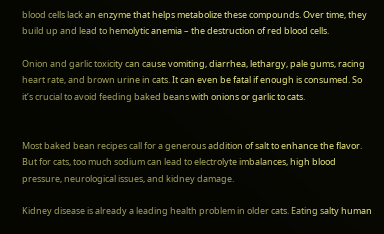blood cells lack an enzyme that helps metabolize these compounds. Over time, they build up and lead to hemolytic anemia – the destruction of red blood cells.

Onion and garlic toxicity can cause vomiting, diarrhea, lethargy, pale gums, racing heart rate, and brown urine in cats. It can even be fatal if enough is consumed. So it’s crucial to avoid feeding baked beans with onions or garlic to cats.


Most baked bean recipes call for a generous addition of salt to enhance the flavor. But for cats, too much sodium can lead to electrolyte imbalances, high blood pressure, neurological issues, and kidney damage.

Kidney disease is already a leading health problem in older cats. Eating salty human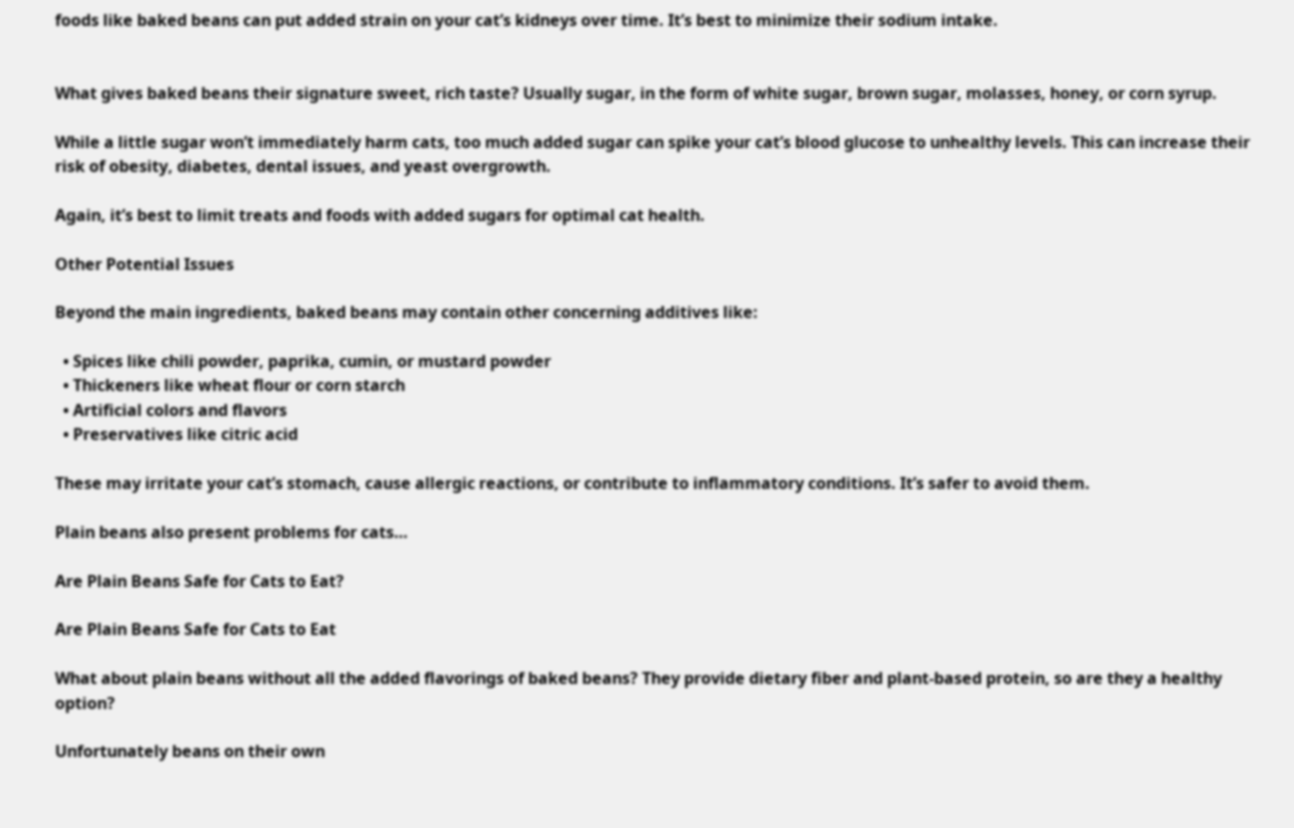foods like baked beans can put added strain on your cat’s kidneys over time. It’s best to minimize their sodium intake.


What gives baked beans their signature sweet, rich taste? Usually sugar, in the form of white sugar, brown sugar, molasses, honey, or corn syrup.

While a little sugar won’t immediately harm cats, too much added sugar can spike your cat’s blood glucose to unhealthy levels. This can increase their risk of obesity, diabetes, dental issues, and yeast overgrowth.

Again, it’s best to limit treats and foods with added sugars for optimal cat health.

Other Potential Issues

Beyond the main ingredients, baked beans may contain other concerning additives like:

  • Spices like chili powder, paprika, cumin, or mustard powder
  • Thickeners like wheat flour or corn starch
  • Artificial colors and flavors
  • Preservatives like citric acid

These may irritate your cat’s stomach, cause allergic reactions, or contribute to inflammatory conditions. It’s safer to avoid them.

Plain beans also present problems for cats…

Are Plain Beans Safe for Cats to Eat?

Are Plain Beans Safe for Cats to Eat

What about plain beans without all the added flavorings of baked beans? They provide dietary fiber and plant-based protein, so are they a healthy option?

Unfortunately beans on their own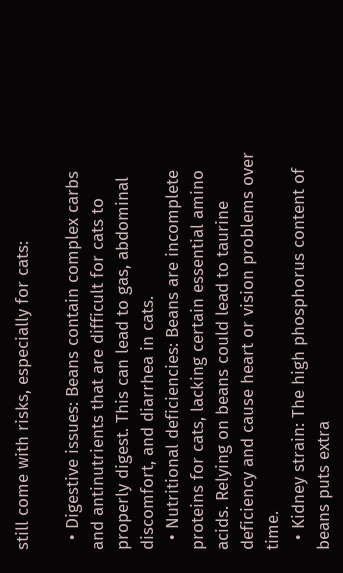still come with risks, especially for cats:

  • Digestive issues: Beans contain complex carbs and antinutrients that are difficult for cats to properly digest. This can lead to gas, abdominal discomfort, and diarrhea in cats.
  • Nutritional deficiencies: Beans are incomplete proteins for cats, lacking certain essential amino acids. Relying on beans could lead to taurine deficiency and cause heart or vision problems over time.
  • Kidney strain: The high phosphorus content of beans puts extra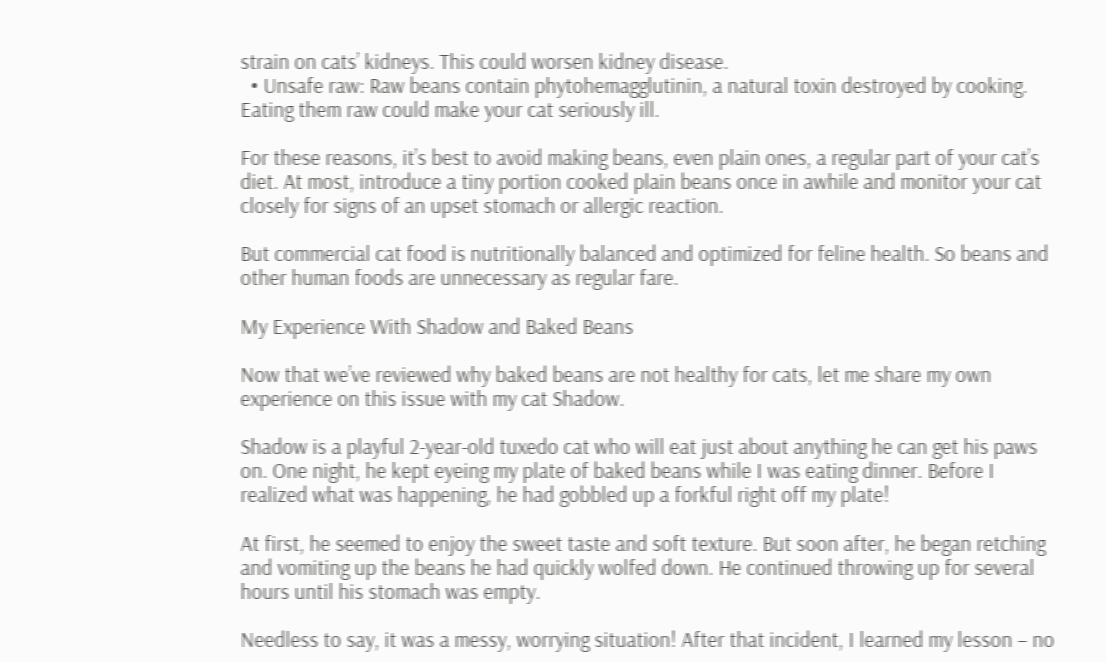strain on cats’ kidneys. This could worsen kidney disease.
  • Unsafe raw: Raw beans contain phytohemagglutinin, a natural toxin destroyed by cooking. Eating them raw could make your cat seriously ill.

For these reasons, it’s best to avoid making beans, even plain ones, a regular part of your cat’s diet. At most, introduce a tiny portion cooked plain beans once in awhile and monitor your cat closely for signs of an upset stomach or allergic reaction.

But commercial cat food is nutritionally balanced and optimized for feline health. So beans and other human foods are unnecessary as regular fare.

My Experience With Shadow and Baked Beans

Now that we’ve reviewed why baked beans are not healthy for cats, let me share my own experience on this issue with my cat Shadow.

Shadow is a playful 2-year-old tuxedo cat who will eat just about anything he can get his paws on. One night, he kept eyeing my plate of baked beans while I was eating dinner. Before I realized what was happening, he had gobbled up a forkful right off my plate!

At first, he seemed to enjoy the sweet taste and soft texture. But soon after, he began retching and vomiting up the beans he had quickly wolfed down. He continued throwing up for several hours until his stomach was empty.

Needless to say, it was a messy, worrying situation! After that incident, I learned my lesson – no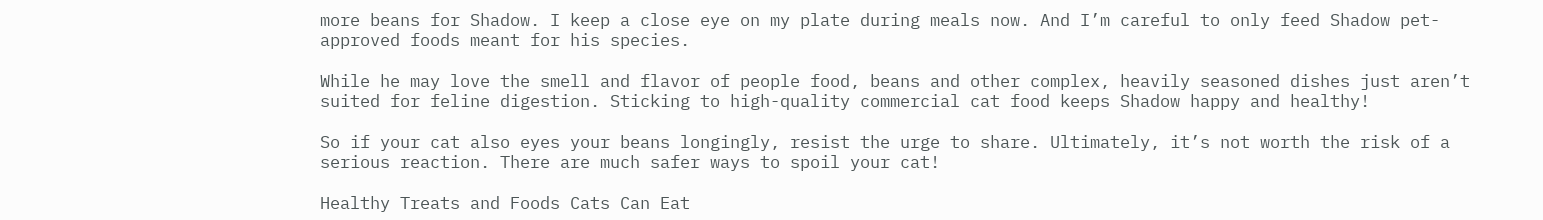more beans for Shadow. I keep a close eye on my plate during meals now. And I’m careful to only feed Shadow pet-approved foods meant for his species.

While he may love the smell and flavor of people food, beans and other complex, heavily seasoned dishes just aren’t suited for feline digestion. Sticking to high-quality commercial cat food keeps Shadow happy and healthy!

So if your cat also eyes your beans longingly, resist the urge to share. Ultimately, it’s not worth the risk of a serious reaction. There are much safer ways to spoil your cat!

Healthy Treats and Foods Cats Can Eat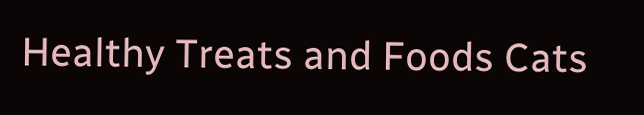Healthy Treats and Foods Cats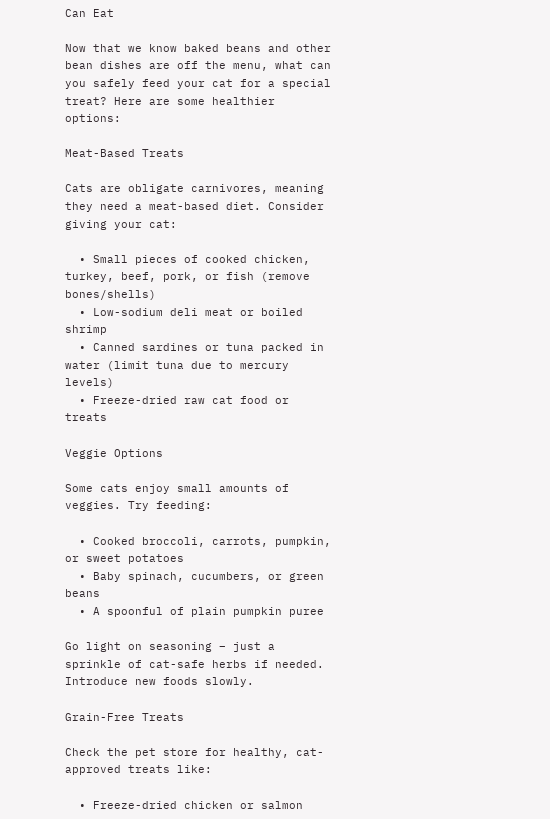Can Eat

Now that we know baked beans and other bean dishes are off the menu, what can you safely feed your cat for a special treat? Here are some healthier options:

Meat-Based Treats

Cats are obligate carnivores, meaning they need a meat-based diet. Consider giving your cat:

  • Small pieces of cooked chicken, turkey, beef, pork, or fish (remove bones/shells)
  • Low-sodium deli meat or boiled shrimp
  • Canned sardines or tuna packed in water (limit tuna due to mercury levels)
  • Freeze-dried raw cat food or treats

Veggie Options

Some cats enjoy small amounts of veggies. Try feeding:

  • Cooked broccoli, carrots, pumpkin, or sweet potatoes
  • Baby spinach, cucumbers, or green beans
  • A spoonful of plain pumpkin puree

Go light on seasoning – just a sprinkle of cat-safe herbs if needed. Introduce new foods slowly.

Grain-Free Treats

Check the pet store for healthy, cat-approved treats like:

  • Freeze-dried chicken or salmon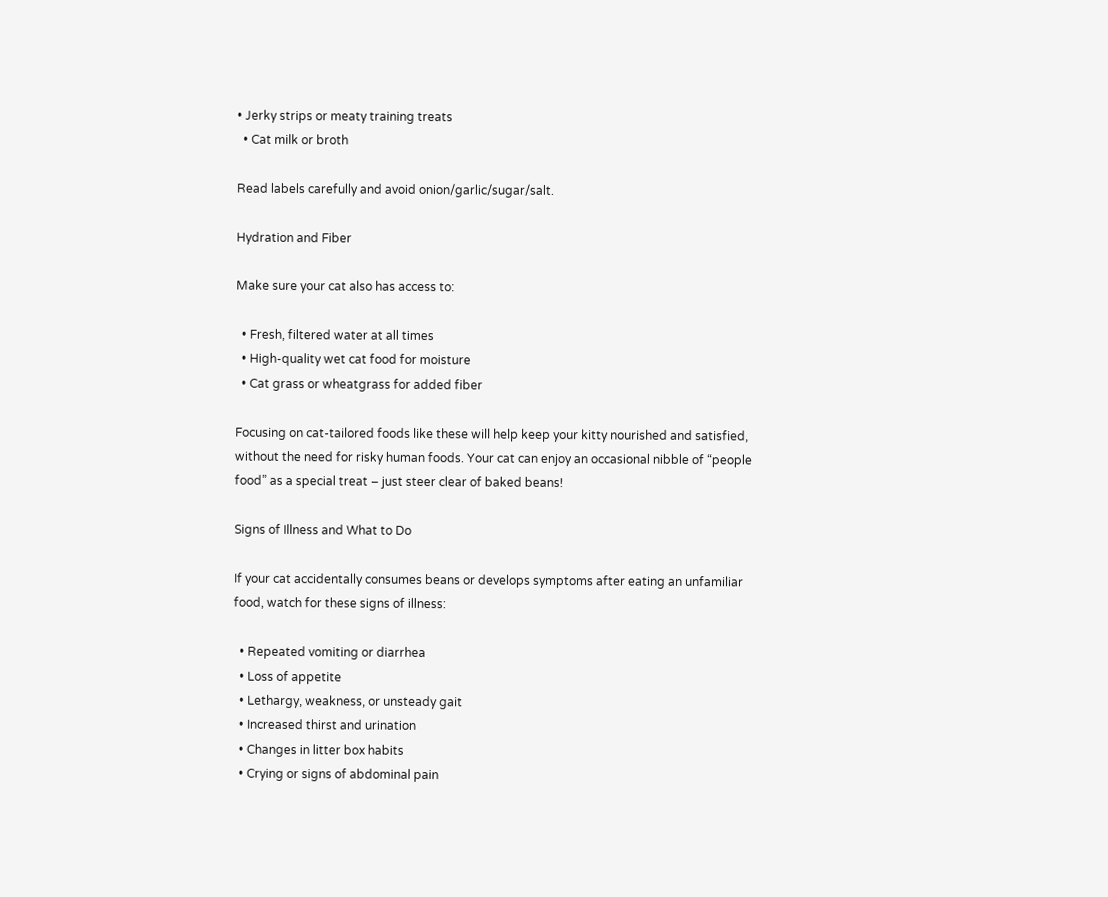• Jerky strips or meaty training treats
  • Cat milk or broth

Read labels carefully and avoid onion/garlic/sugar/salt.

Hydration and Fiber

Make sure your cat also has access to:

  • Fresh, filtered water at all times
  • High-quality wet cat food for moisture
  • Cat grass or wheatgrass for added fiber

Focusing on cat-tailored foods like these will help keep your kitty nourished and satisfied, without the need for risky human foods. Your cat can enjoy an occasional nibble of “people food” as a special treat – just steer clear of baked beans!

Signs of Illness and What to Do

If your cat accidentally consumes beans or develops symptoms after eating an unfamiliar food, watch for these signs of illness:

  • Repeated vomiting or diarrhea
  • Loss of appetite
  • Lethargy, weakness, or unsteady gait
  • Increased thirst and urination
  • Changes in litter box habits
  • Crying or signs of abdominal pain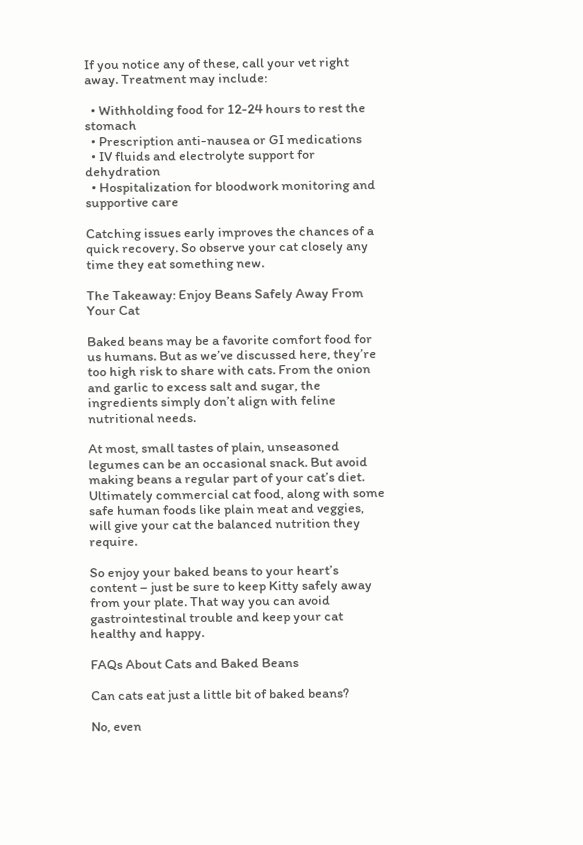If you notice any of these, call your vet right away. Treatment may include:

  • Withholding food for 12-24 hours to rest the stomach
  • Prescription anti-nausea or GI medications
  • IV fluids and electrolyte support for dehydration
  • Hospitalization for bloodwork monitoring and supportive care

Catching issues early improves the chances of a quick recovery. So observe your cat closely any time they eat something new.

The Takeaway: Enjoy Beans Safely Away From Your Cat

Baked beans may be a favorite comfort food for us humans. But as we’ve discussed here, they’re too high risk to share with cats. From the onion and garlic to excess salt and sugar, the ingredients simply don’t align with feline nutritional needs.

At most, small tastes of plain, unseasoned legumes can be an occasional snack. But avoid making beans a regular part of your cat’s diet. Ultimately commercial cat food, along with some safe human foods like plain meat and veggies, will give your cat the balanced nutrition they require.

So enjoy your baked beans to your heart’s content – just be sure to keep Kitty safely away from your plate. That way you can avoid gastrointestinal trouble and keep your cat healthy and happy.

FAQs About Cats and Baked Beans

Can cats eat just a little bit of baked beans?

No, even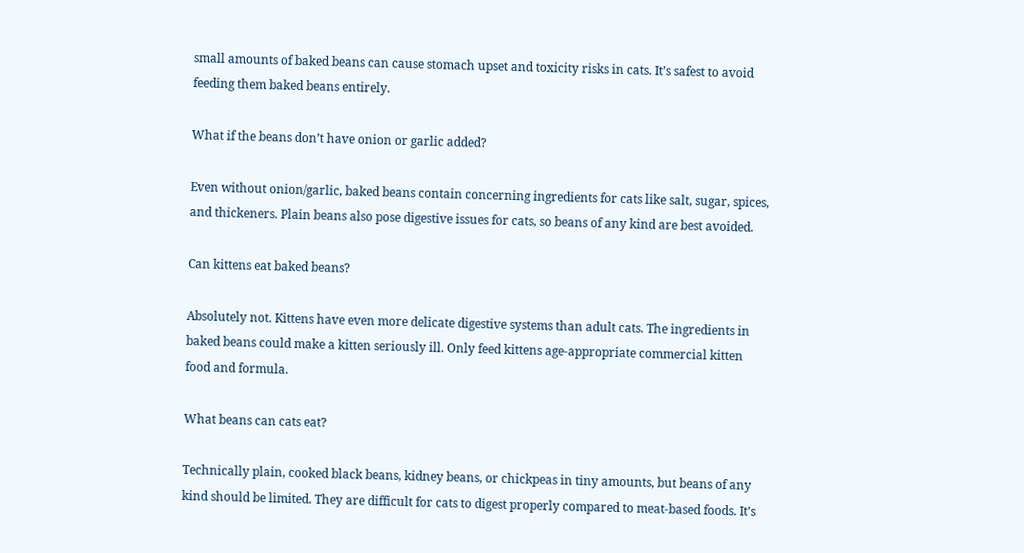small amounts of baked beans can cause stomach upset and toxicity risks in cats. It’s safest to avoid feeding them baked beans entirely.

What if the beans don’t have onion or garlic added?

Even without onion/garlic, baked beans contain concerning ingredients for cats like salt, sugar, spices, and thickeners. Plain beans also pose digestive issues for cats, so beans of any kind are best avoided.

Can kittens eat baked beans?

Absolutely not. Kittens have even more delicate digestive systems than adult cats. The ingredients in baked beans could make a kitten seriously ill. Only feed kittens age-appropriate commercial kitten food and formula.

What beans can cats eat?

Technically plain, cooked black beans, kidney beans, or chickpeas in tiny amounts, but beans of any kind should be limited. They are difficult for cats to digest properly compared to meat-based foods. It’s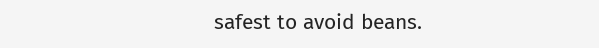safest to avoid beans.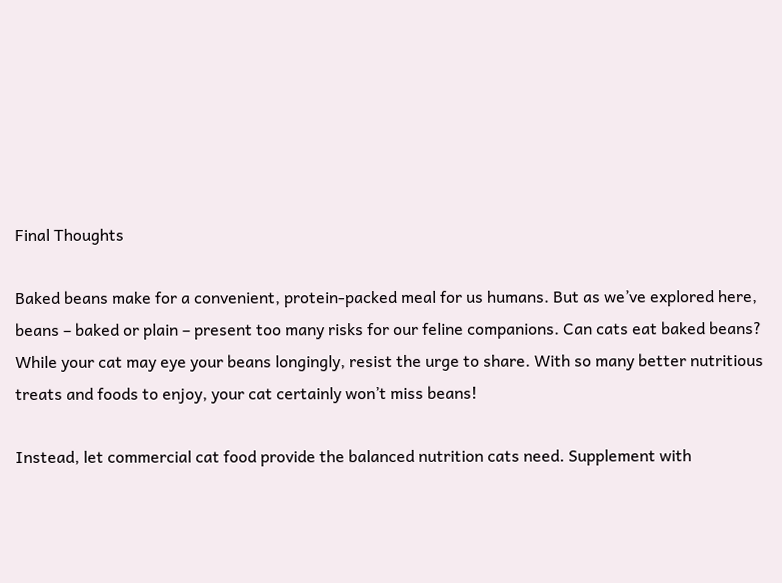Final Thoughts

Baked beans make for a convenient, protein-packed meal for us humans. But as we’ve explored here, beans – baked or plain – present too many risks for our feline companions. Can cats eat baked beans? While your cat may eye your beans longingly, resist the urge to share. With so many better nutritious treats and foods to enjoy, your cat certainly won’t miss beans!

Instead, let commercial cat food provide the balanced nutrition cats need. Supplement with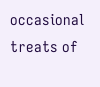occasional treats of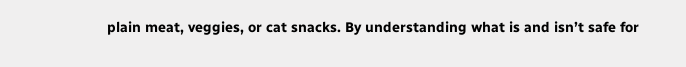plain meat, veggies, or cat snacks. By understanding what is and isn’t safe for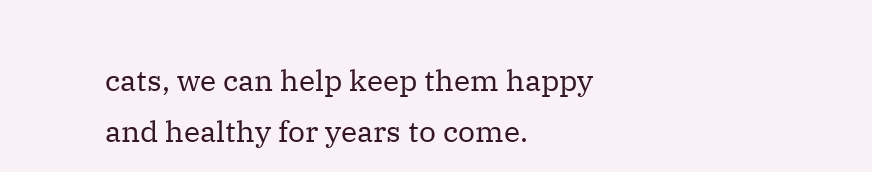cats, we can help keep them happy and healthy for years to come.